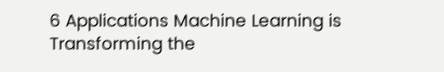6 Applications Machine Learning is Transforming the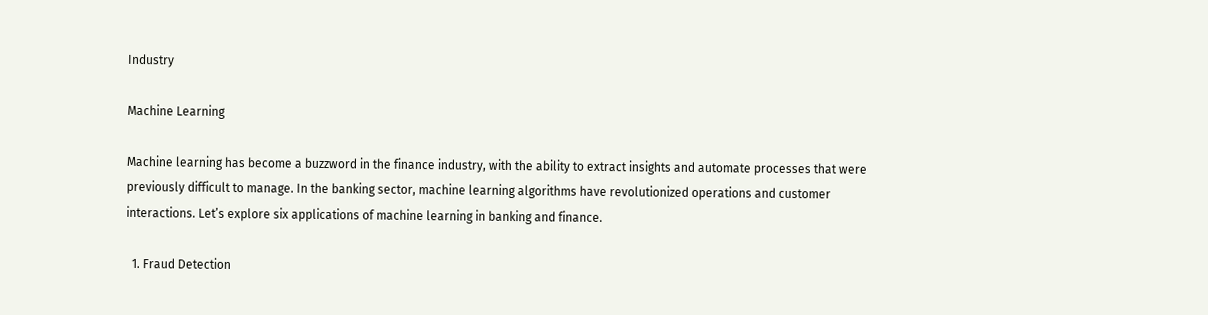Industry

Machine Learning

Machine learning has become a buzzword in the finance industry, with the ability to extract insights and automate processes that were previously difficult to manage. In the banking sector, machine learning algorithms have revolutionized operations and customer interactions. Let’s explore six applications of machine learning in banking and finance.

  1. Fraud Detection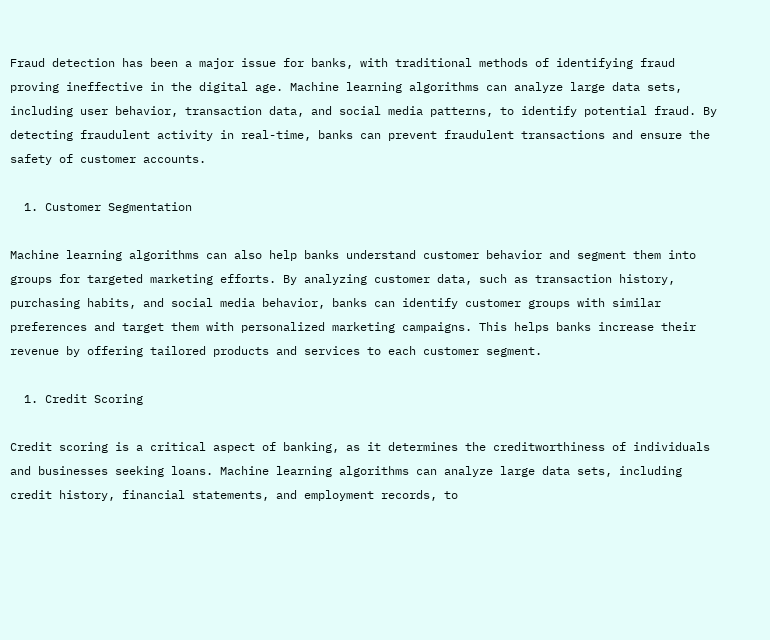Fraud detection has been a major issue for banks, with traditional methods of identifying fraud proving ineffective in the digital age. Machine learning algorithms can analyze large data sets, including user behavior, transaction data, and social media patterns, to identify potential fraud. By detecting fraudulent activity in real-time, banks can prevent fraudulent transactions and ensure the safety of customer accounts.

  1. Customer Segmentation

Machine learning algorithms can also help banks understand customer behavior and segment them into groups for targeted marketing efforts. By analyzing customer data, such as transaction history, purchasing habits, and social media behavior, banks can identify customer groups with similar preferences and target them with personalized marketing campaigns. This helps banks increase their revenue by offering tailored products and services to each customer segment.

  1. Credit Scoring

Credit scoring is a critical aspect of banking, as it determines the creditworthiness of individuals and businesses seeking loans. Machine learning algorithms can analyze large data sets, including credit history, financial statements, and employment records, to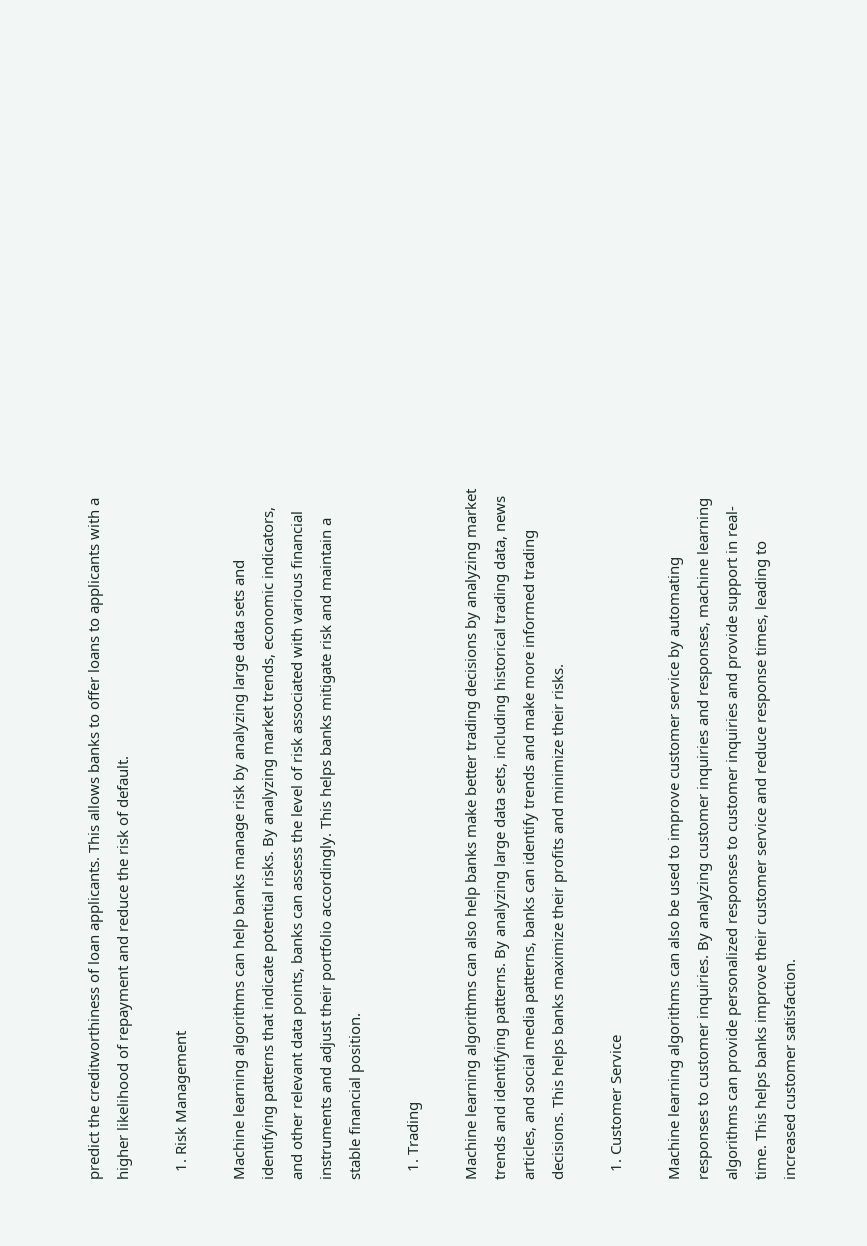predict the creditworthiness of loan applicants. This allows banks to offer loans to applicants with a higher likelihood of repayment and reduce the risk of default.

  1. Risk Management

Machine learning algorithms can help banks manage risk by analyzing large data sets and identifying patterns that indicate potential risks. By analyzing market trends, economic indicators, and other relevant data points, banks can assess the level of risk associated with various financial instruments and adjust their portfolio accordingly. This helps banks mitigate risk and maintain a stable financial position.

  1. Trading

Machine learning algorithms can also help banks make better trading decisions by analyzing market trends and identifying patterns. By analyzing large data sets, including historical trading data, news articles, and social media patterns, banks can identify trends and make more informed trading decisions. This helps banks maximize their profits and minimize their risks.

  1. Customer Service

Machine learning algorithms can also be used to improve customer service by automating responses to customer inquiries. By analyzing customer inquiries and responses, machine learning algorithms can provide personalized responses to customer inquiries and provide support in real-time. This helps banks improve their customer service and reduce response times, leading to increased customer satisfaction.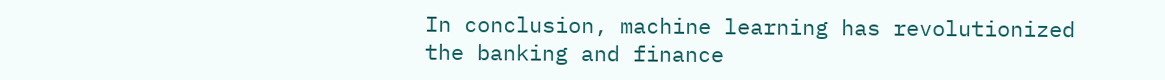In conclusion, machine learning has revolutionized the banking and finance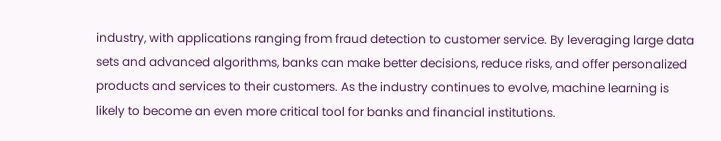industry, with applications ranging from fraud detection to customer service. By leveraging large data sets and advanced algorithms, banks can make better decisions, reduce risks, and offer personalized products and services to their customers. As the industry continues to evolve, machine learning is likely to become an even more critical tool for banks and financial institutions.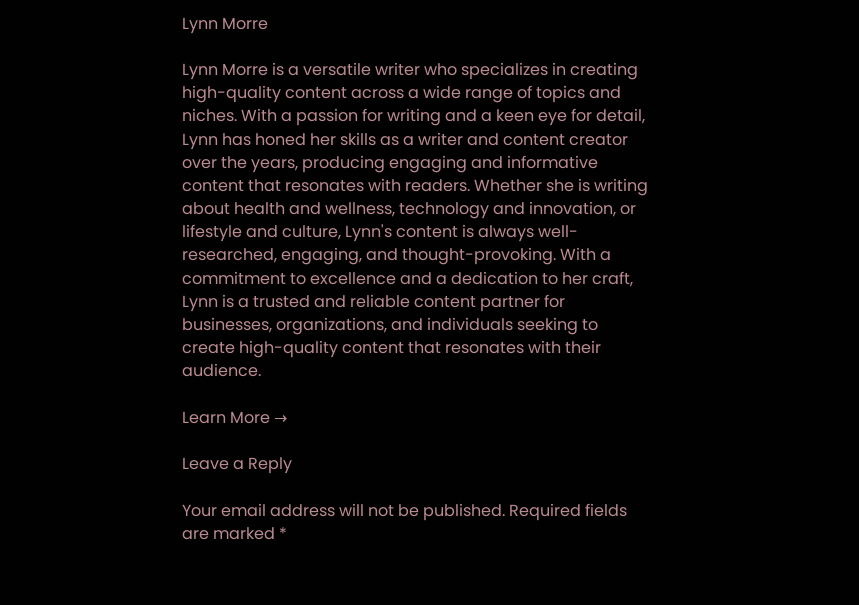Lynn Morre

Lynn Morre is a versatile writer who specializes in creating high-quality content across a wide range of topics and niches. With a passion for writing and a keen eye for detail, Lynn has honed her skills as a writer and content creator over the years, producing engaging and informative content that resonates with readers. Whether she is writing about health and wellness, technology and innovation, or lifestyle and culture, Lynn's content is always well-researched, engaging, and thought-provoking. With a commitment to excellence and a dedication to her craft, Lynn is a trusted and reliable content partner for businesses, organizations, and individuals seeking to create high-quality content that resonates with their audience.

Learn More →

Leave a Reply

Your email address will not be published. Required fields are marked *